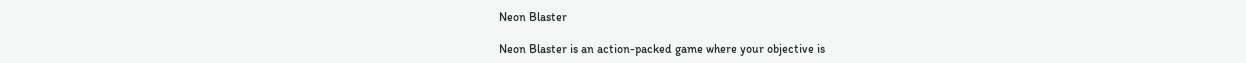Neon Blaster

Neon Blaster is an action-packed game where your objective is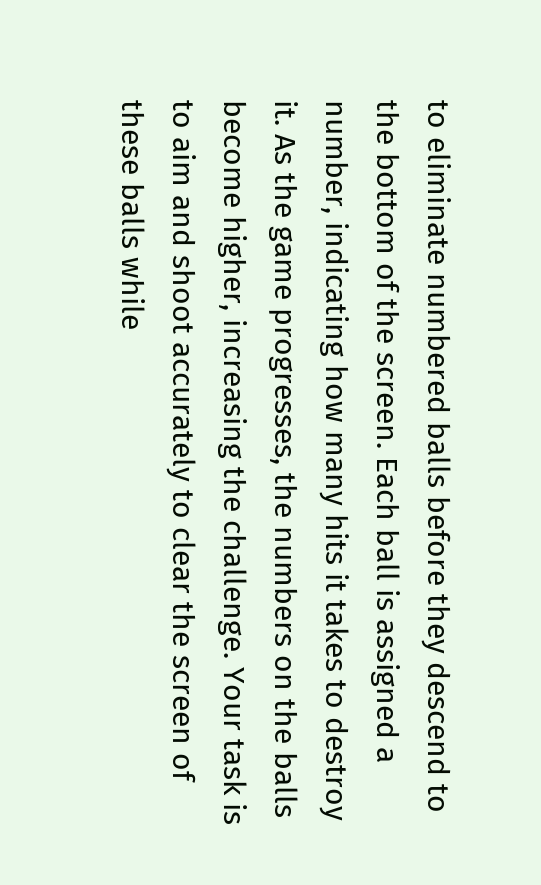to eliminate numbered balls before they descend to the bottom of the screen. Each ball is assigned a number, indicating how many hits it takes to destroy it. As the game progresses, the numbers on the balls become higher, increasing the challenge. Your task is to aim and shoot accurately to clear the screen of these balls while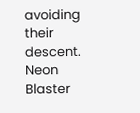avoiding their descent. Neon Blaster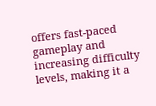offers fast-paced gameplay and increasing difficulty levels, making it a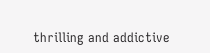thrilling and addictive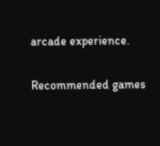arcade experience.

Recommended games